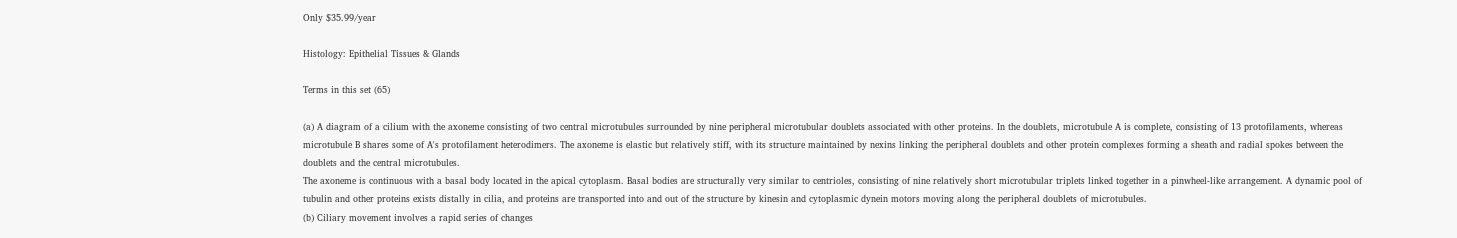Only $35.99/year

Histology: Epithelial Tissues & Glands

Terms in this set (65)

(a) A diagram of a cilium with the axoneme consisting of two central microtubules surrounded by nine peripheral microtubular doublets associated with other proteins. In the doublets, microtubule A is complete, consisting of 13 protofilaments, whereas microtubule B shares some of A's protofilament heterodimers. The axoneme is elastic but relatively stiff, with its structure maintained by nexins linking the peripheral doublets and other protein complexes forming a sheath and radial spokes between the doublets and the central microtubules.
The axoneme is continuous with a basal body located in the apical cytoplasm. Basal bodies are structurally very similar to centrioles, consisting of nine relatively short microtubular triplets linked together in a pinwheel-like arrangement. A dynamic pool of tubulin and other proteins exists distally in cilia, and proteins are transported into and out of the structure by kinesin and cytoplasmic dynein motors moving along the peripheral doublets of microtubules.
(b) Ciliary movement involves a rapid series of changes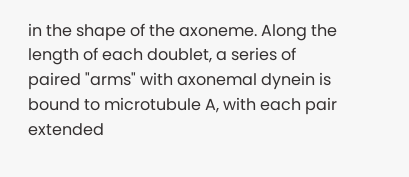in the shape of the axoneme. Along the length of each doublet, a series of paired "arms" with axonemal dynein is bound to microtubule A, with each pair extended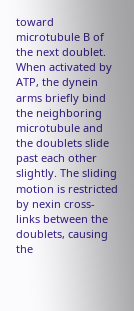toward microtubule B of the next doublet. When activated by ATP, the dynein arms briefly bind the neighboring microtubule and the doublets slide past each other slightly. The sliding motion is restricted by nexin cross-links between the doublets, causing the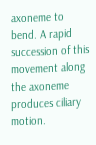axoneme to bend. A rapid succession of this movement along the axoneme produces ciliary motion.